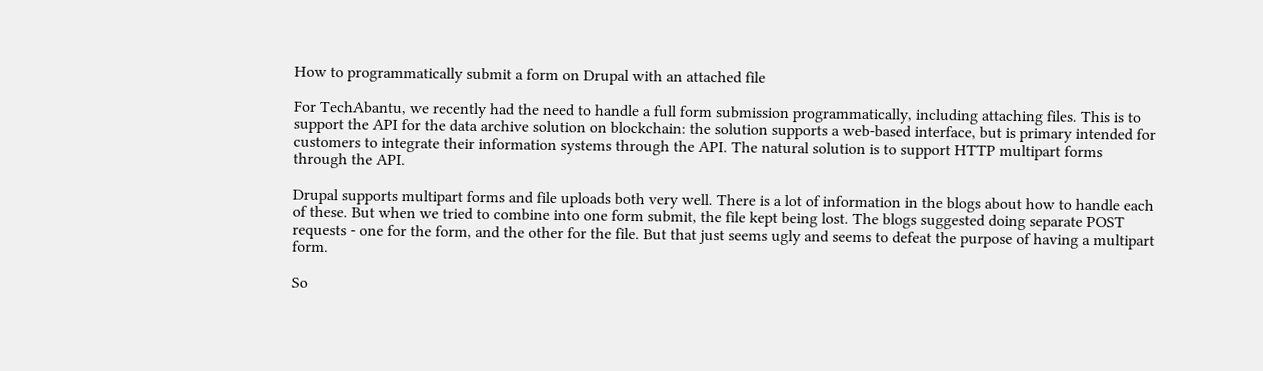How to programmatically submit a form on Drupal with an attached file

For TechAbantu, we recently had the need to handle a full form submission programmatically, including attaching files. This is to support the API for the data archive solution on blockchain: the solution supports a web-based interface, but is primary intended for customers to integrate their information systems through the API. The natural solution is to support HTTP multipart forms through the API.

Drupal supports multipart forms and file uploads both very well. There is a lot of information in the blogs about how to handle each of these. But when we tried to combine into one form submit, the file kept being lost. The blogs suggested doing separate POST requests - one for the form, and the other for the file. But that just seems ugly and seems to defeat the purpose of having a multipart form.

So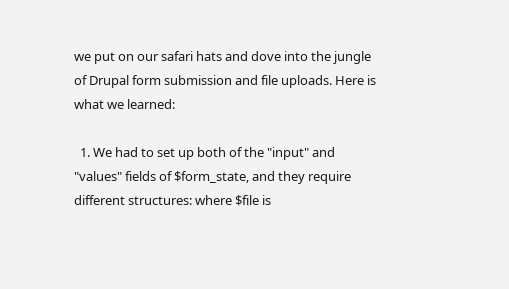we put on our safari hats and dove into the jungle of Drupal form submission and file uploads. Here is what we learned:

  1. We had to set up both of the "input" and "values" fields of $form_state, and they require different structures: where $file is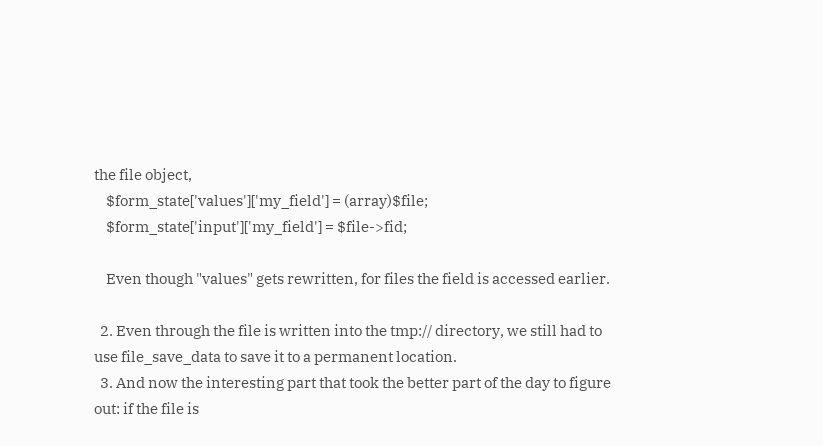the file object,
    $form_state['values']['my_field'] = (array)$file;
    $form_state['input']['my_field'] = $file->fid;

    Even though "values" gets rewritten, for files the field is accessed earlier.

  2. Even through the file is written into the tmp:// directory, we still had to use file_save_data to save it to a permanent location.
  3. And now the interesting part that took the better part of the day to figure out: if the file is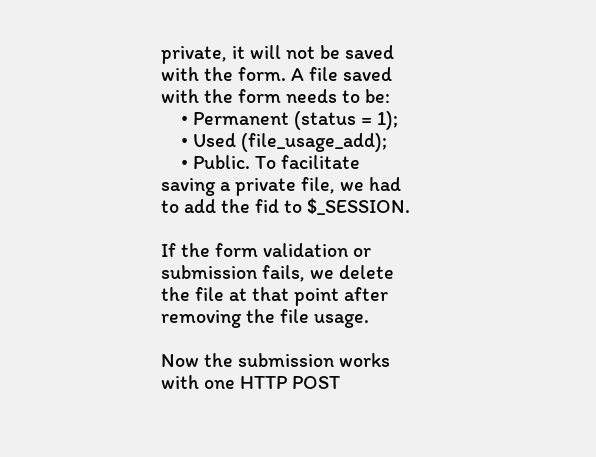private, it will not be saved with the form. A file saved with the form needs to be:
    • Permanent (status = 1);
    • Used (file_usage_add);
    • Public. To facilitate saving a private file, we had to add the fid to $_SESSION.

If the form validation or submission fails, we delete the file at that point after removing the file usage.

Now the submission works with one HTTP POST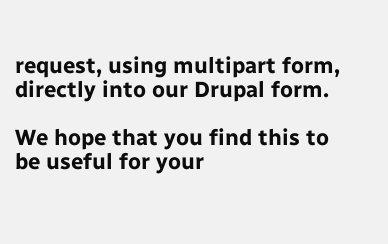request, using multipart form, directly into our Drupal form.

We hope that you find this to be useful for your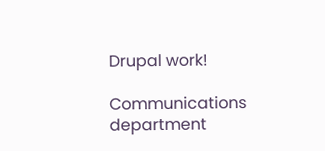Drupal work!

Communications department